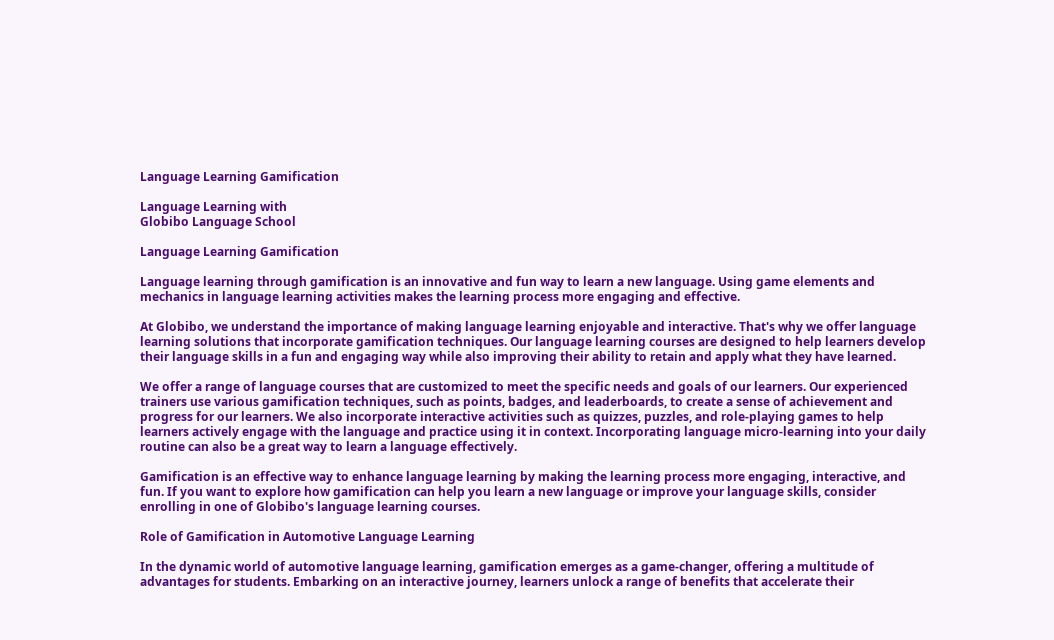Language Learning Gamification

Language Learning with
Globibo Language School

Language Learning Gamification

Language learning through gamification is an innovative and fun way to learn a new language. Using game elements and mechanics in language learning activities makes the learning process more engaging and effective.

At Globibo, we understand the importance of making language learning enjoyable and interactive. That's why we offer language learning solutions that incorporate gamification techniques. Our language learning courses are designed to help learners develop their language skills in a fun and engaging way while also improving their ability to retain and apply what they have learned.

We offer a range of language courses that are customized to meet the specific needs and goals of our learners. Our experienced trainers use various gamification techniques, such as points, badges, and leaderboards, to create a sense of achievement and progress for our learners. We also incorporate interactive activities such as quizzes, puzzles, and role-playing games to help learners actively engage with the language and practice using it in context. Incorporating language micro-learning into your daily routine can also be a great way to learn a language effectively.

Gamification is an effective way to enhance language learning by making the learning process more engaging, interactive, and fun. If you want to explore how gamification can help you learn a new language or improve your language skills, consider enrolling in one of Globibo's language learning courses.

Role of Gamification in Automotive Language Learning

In the dynamic world of automotive language learning, gamification emerges as a game-changer, offering a multitude of advantages for students. Embarking on an interactive journey, learners unlock a range of benefits that accelerate their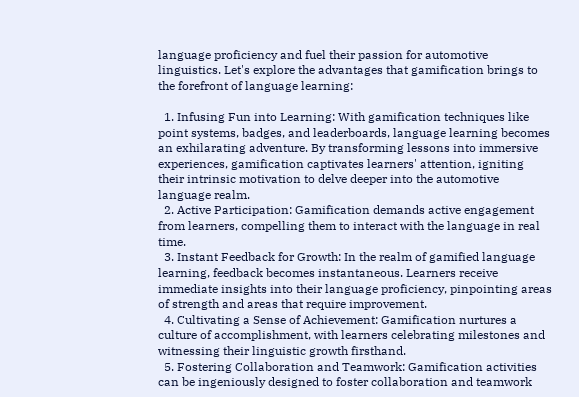language proficiency and fuel their passion for automotive linguistics. Let's explore the advantages that gamification brings to the forefront of language learning:

  1. Infusing Fun into Learning: With gamification techniques like point systems, badges, and leaderboards, language learning becomes an exhilarating adventure. By transforming lessons into immersive experiences, gamification captivates learners' attention, igniting their intrinsic motivation to delve deeper into the automotive language realm.
  2. Active Participation: Gamification demands active engagement from learners, compelling them to interact with the language in real time.
  3. Instant Feedback for Growth: In the realm of gamified language learning, feedback becomes instantaneous. Learners receive immediate insights into their language proficiency, pinpointing areas of strength and areas that require improvement.
  4. Cultivating a Sense of Achievement: Gamification nurtures a culture of accomplishment, with learners celebrating milestones and witnessing their linguistic growth firsthand.
  5. Fostering Collaboration and Teamwork: Gamification activities can be ingeniously designed to foster collaboration and teamwork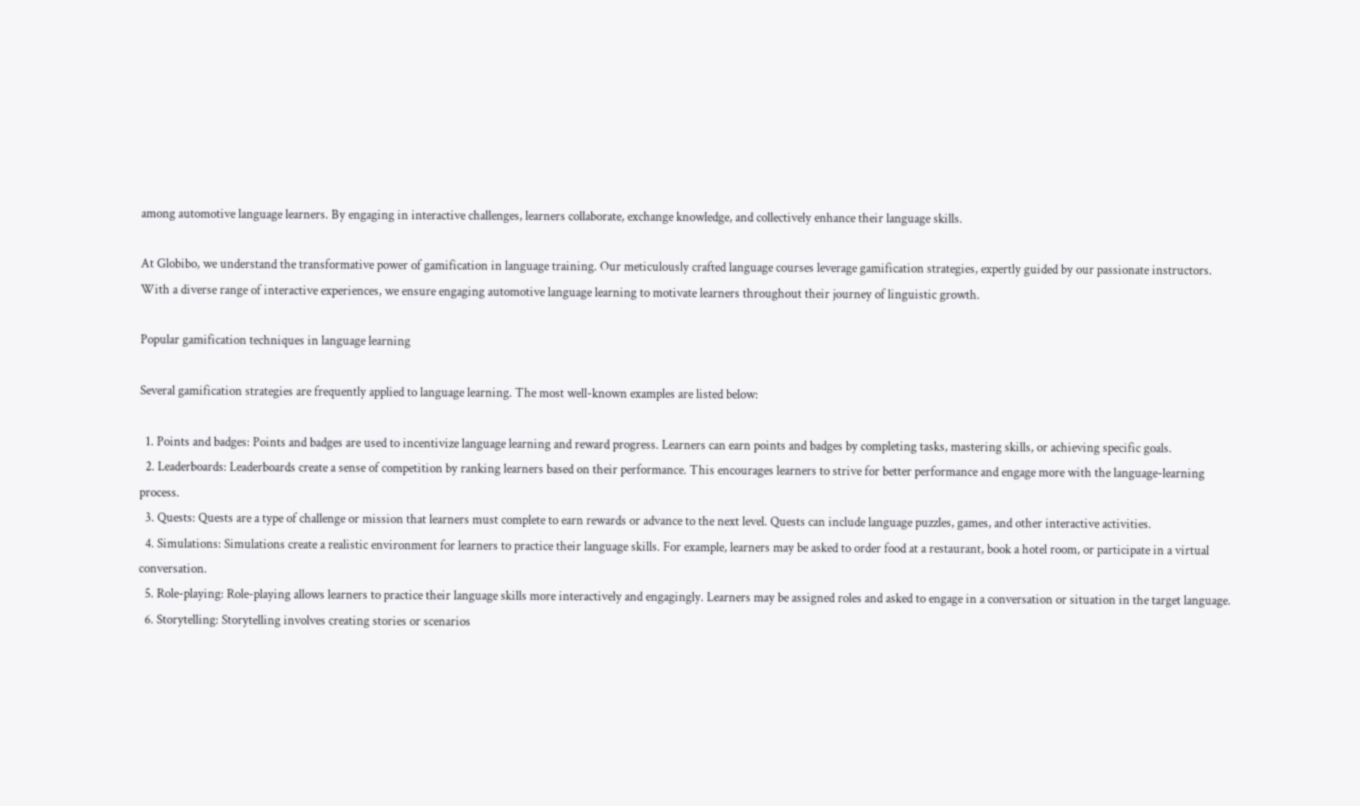among automotive language learners. By engaging in interactive challenges, learners collaborate, exchange knowledge, and collectively enhance their language skills.

At Globibo, we understand the transformative power of gamification in language training. Our meticulously crafted language courses leverage gamification strategies, expertly guided by our passionate instructors. With a diverse range of interactive experiences, we ensure engaging automotive language learning to motivate learners throughout their journey of linguistic growth.

Popular gamification techniques in language learning

Several gamification strategies are frequently applied to language learning. The most well-known examples are listed below:

  1. Points and badges: Points and badges are used to incentivize language learning and reward progress. Learners can earn points and badges by completing tasks, mastering skills, or achieving specific goals.
  2. Leaderboards: Leaderboards create a sense of competition by ranking learners based on their performance. This encourages learners to strive for better performance and engage more with the language-learning process.
  3. Quests: Quests are a type of challenge or mission that learners must complete to earn rewards or advance to the next level. Quests can include language puzzles, games, and other interactive activities.
  4. Simulations: Simulations create a realistic environment for learners to practice their language skills. For example, learners may be asked to order food at a restaurant, book a hotel room, or participate in a virtual conversation.
  5. Role-playing: Role-playing allows learners to practice their language skills more interactively and engagingly. Learners may be assigned roles and asked to engage in a conversation or situation in the target language.
  6. Storytelling: Storytelling involves creating stories or scenarios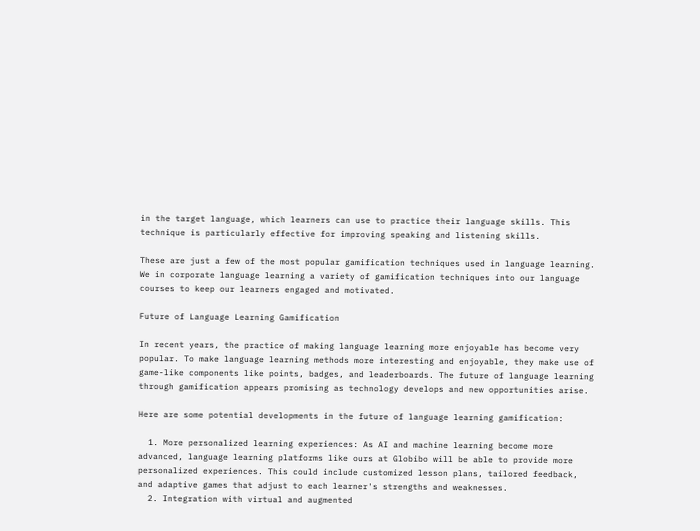in the target language, which learners can use to practice their language skills. This technique is particularly effective for improving speaking and listening skills.

These are just a few of the most popular gamification techniques used in language learning. We in corporate language learning a variety of gamification techniques into our language courses to keep our learners engaged and motivated.

Future of Language Learning Gamification

In recent years, the practice of making language learning more enjoyable has become very popular. To make language learning methods more interesting and enjoyable, they make use of game-like components like points, badges, and leaderboards. The future of language learning through gamification appears promising as technology develops and new opportunities arise.

Here are some potential developments in the future of language learning gamification:

  1. More personalized learning experiences: As AI and machine learning become more advanced, language learning platforms like ours at Globibo will be able to provide more personalized experiences. This could include customized lesson plans, tailored feedback, and adaptive games that adjust to each learner's strengths and weaknesses.
  2. Integration with virtual and augmented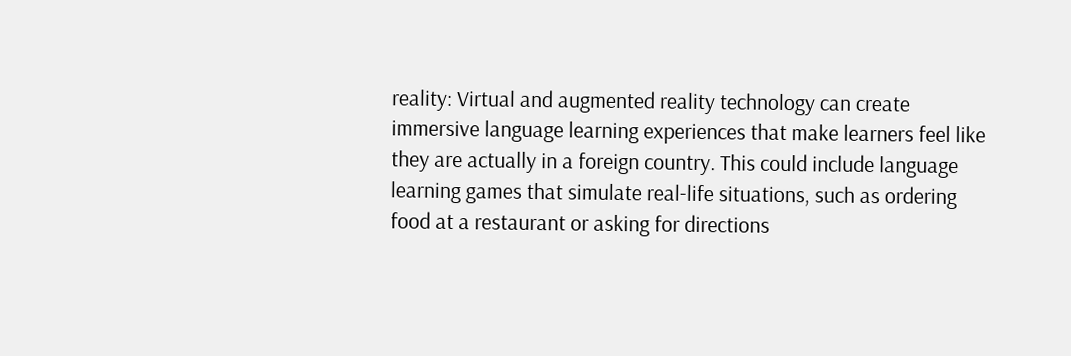reality: Virtual and augmented reality technology can create immersive language learning experiences that make learners feel like they are actually in a foreign country. This could include language learning games that simulate real-life situations, such as ordering food at a restaurant or asking for directions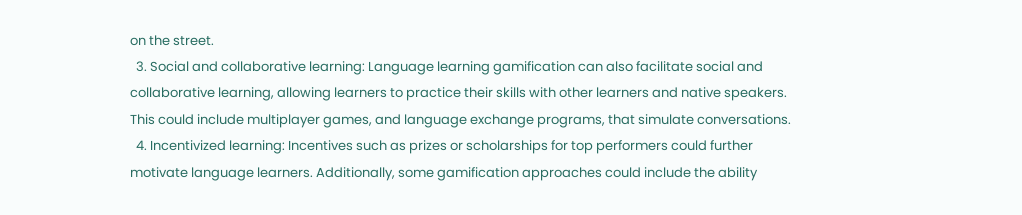on the street.
  3. Social and collaborative learning: Language learning gamification can also facilitate social and collaborative learning, allowing learners to practice their skills with other learners and native speakers. This could include multiplayer games, and language exchange programs, that simulate conversations.
  4. Incentivized learning: Incentives such as prizes or scholarships for top performers could further motivate language learners. Additionally, some gamification approaches could include the ability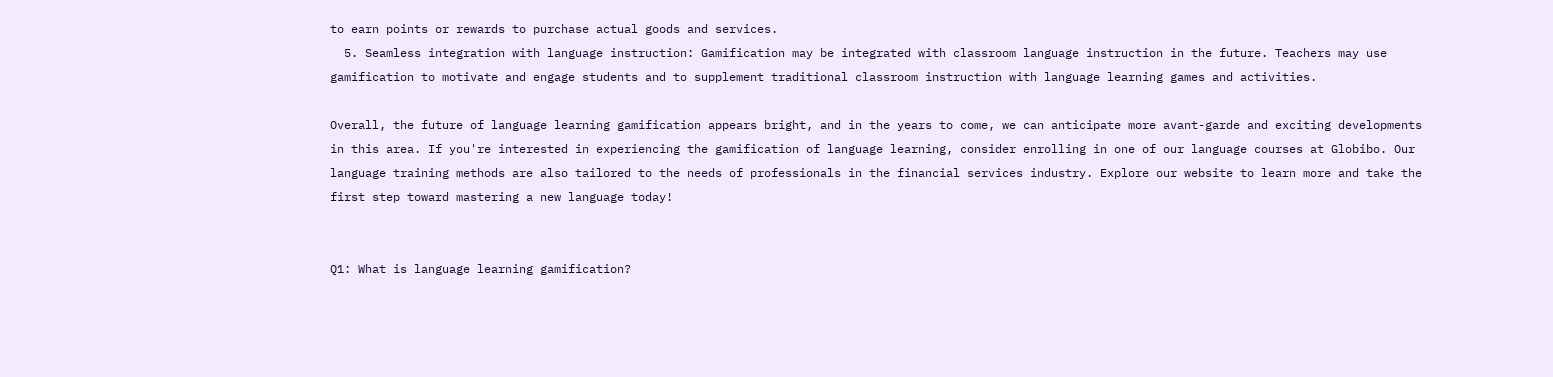to earn points or rewards to purchase actual goods and services.
  5. Seamless integration with language instruction: Gamification may be integrated with classroom language instruction in the future. Teachers may use gamification to motivate and engage students and to supplement traditional classroom instruction with language learning games and activities.

Overall, the future of language learning gamification appears bright, and in the years to come, we can anticipate more avant-garde and exciting developments in this area. If you're interested in experiencing the gamification of language learning, consider enrolling in one of our language courses at Globibo. Our language training methods are also tailored to the needs of professionals in the financial services industry. Explore our website to learn more and take the first step toward mastering a new language today!


Q1: What is language learning gamification?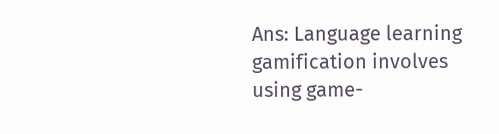Ans: Language learning gamification involves using game-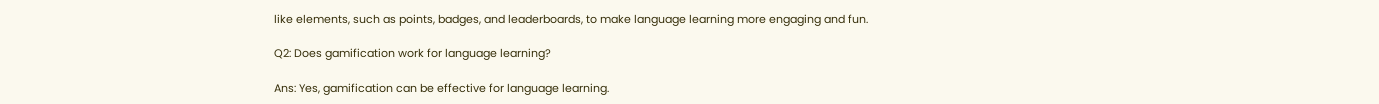like elements, such as points, badges, and leaderboards, to make language learning more engaging and fun.

Q2: Does gamification work for language learning?

Ans: Yes, gamification can be effective for language learning.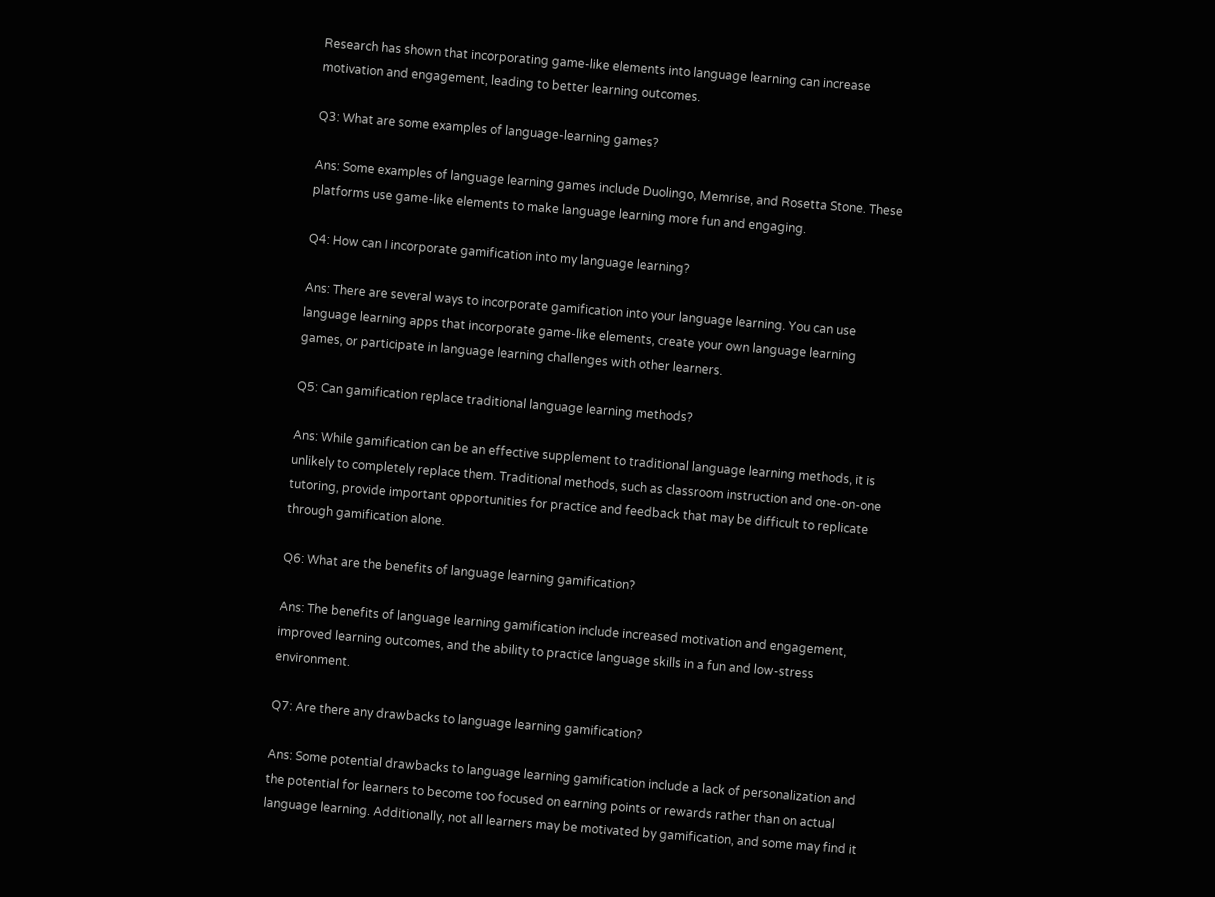Research has shown that incorporating game-like elements into language learning can increase motivation and engagement, leading to better learning outcomes.

Q3: What are some examples of language-learning games?

Ans: Some examples of language learning games include Duolingo, Memrise, and Rosetta Stone. These platforms use game-like elements to make language learning more fun and engaging.

Q4: How can I incorporate gamification into my language learning?

Ans: There are several ways to incorporate gamification into your language learning. You can use language learning apps that incorporate game-like elements, create your own language learning games, or participate in language learning challenges with other learners.

Q5: Can gamification replace traditional language learning methods?

Ans: While gamification can be an effective supplement to traditional language learning methods, it is unlikely to completely replace them. Traditional methods, such as classroom instruction and one-on-one tutoring, provide important opportunities for practice and feedback that may be difficult to replicate through gamification alone.

Q6: What are the benefits of language learning gamification?

Ans: The benefits of language learning gamification include increased motivation and engagement, improved learning outcomes, and the ability to practice language skills in a fun and low-stress environment.

Q7: Are there any drawbacks to language learning gamification?

Ans: Some potential drawbacks to language learning gamification include a lack of personalization and the potential for learners to become too focused on earning points or rewards rather than on actual language learning. Additionally, not all learners may be motivated by gamification, and some may find it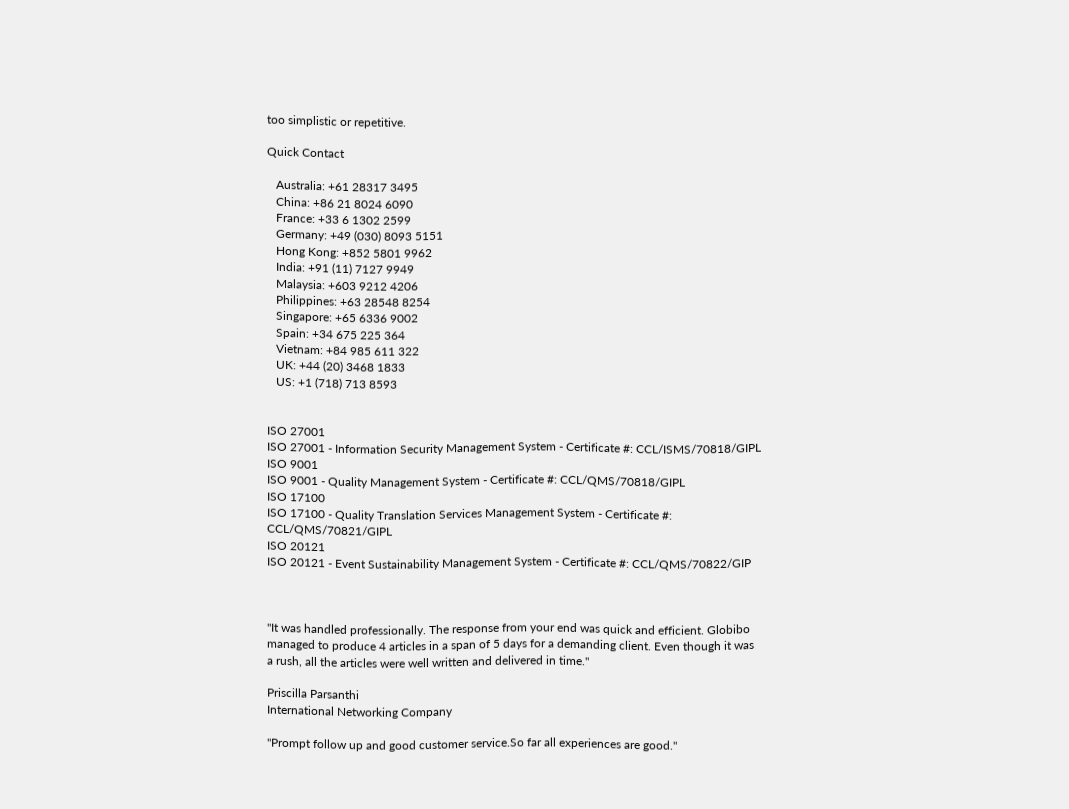too simplistic or repetitive.

Quick Contact

   Australia: +61 28317 3495
   China: +86 21 8024 6090
   France: +33 6 1302 2599
   Germany: +49 (030) 8093 5151
   Hong Kong: +852 5801 9962
   India: +91 (11) 7127 9949
   Malaysia: +603 9212 4206
   Philippines: +63 28548 8254
   Singapore: +65 6336 9002
   Spain: +34 675 225 364
   Vietnam: +84 985 611 322
   UK: +44 (20) 3468 1833
   US: +1 (718) 713 8593


ISO 27001
ISO 27001 - Information Security Management System - Certificate #: CCL/ISMS/70818/GIPL
ISO 9001
ISO 9001 - Quality Management System - Certificate #: CCL/QMS/70818/GIPL
ISO 17100
ISO 17100 - Quality Translation Services Management System - Certificate #: CCL/QMS/70821/GIPL
ISO 20121
ISO 20121 - Event Sustainability Management System - Certificate #: CCL/QMS/70822/GIP



"It was handled professionally. The response from your end was quick and efficient. Globibo managed to produce 4 articles in a span of 5 days for a demanding client. Even though it was a rush, all the articles were well written and delivered in time."

Priscilla Parsanthi
International Networking Company

"Prompt follow up and good customer service.So far all experiences are good."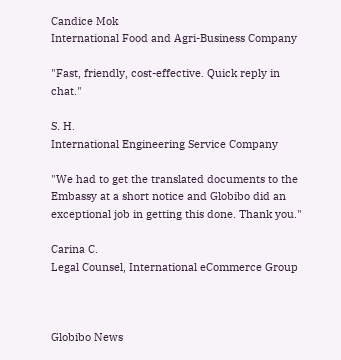Candice Mok
International Food and Agri-Business Company

"Fast, friendly, cost-effective. Quick reply in chat."

S. H.
International Engineering Service Company

"We had to get the translated documents to the Embassy at a short notice and Globibo did an exceptional job in getting this done. Thank you."

Carina C.
Legal Counsel, International eCommerce Group



Globibo News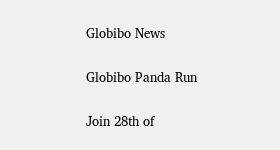Globibo News

Globibo Panda Run

Join 28th of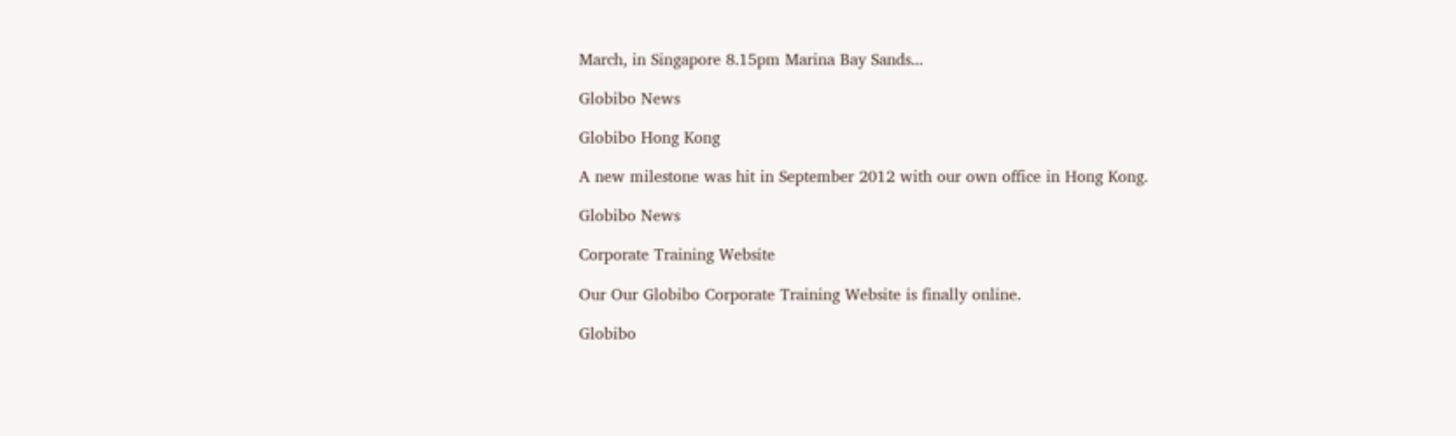March, in Singapore 8.15pm Marina Bay Sands...

Globibo News

Globibo Hong Kong

A new milestone was hit in September 2012 with our own office in Hong Kong.

Globibo News

Corporate Training Website

Our Our Globibo Corporate Training Website is finally online.

Globibo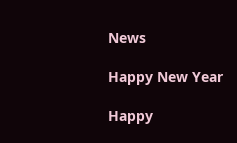News

Happy New Year

Happy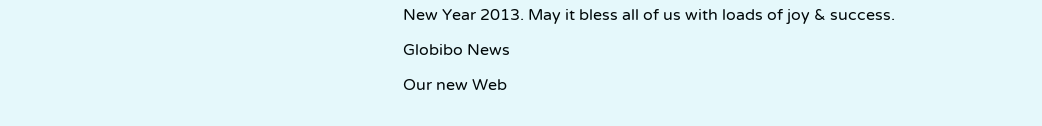New Year 2013. May it bless all of us with loads of joy & success.

Globibo News

Our new Web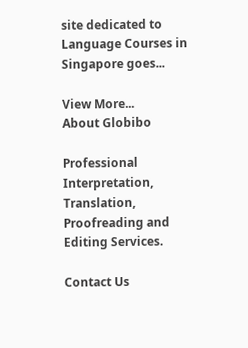site dedicated to Language Courses in Singapore goes...

View More...
About Globibo

Professional Interpretation, Translation, Proofreading and Editing Services.

Contact Us